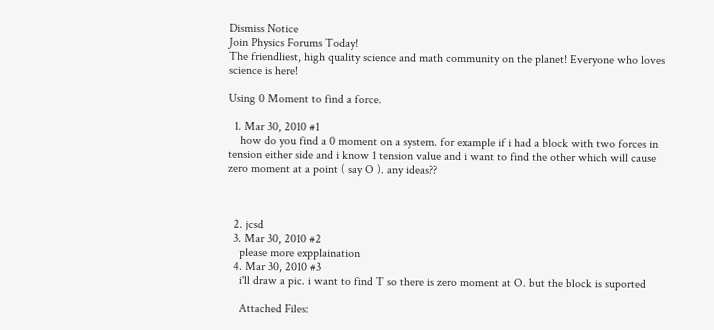Dismiss Notice
Join Physics Forums Today!
The friendliest, high quality science and math community on the planet! Everyone who loves science is here!

Using 0 Moment to find a force.

  1. Mar 30, 2010 #1
    how do you find a 0 moment on a system. for example if i had a block with two forces in tension either side and i know 1 tension value and i want to find the other which will cause zero moment at a point ( say O ). any ideas??



  2. jcsd
  3. Mar 30, 2010 #2
    please more expplaination
  4. Mar 30, 2010 #3
    i'll draw a pic. i want to find T so there is zero moment at O. but the block is suported

    Attached Files: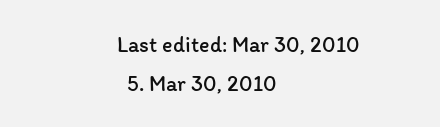Last edited: Mar 30, 2010
  5. Mar 30, 2010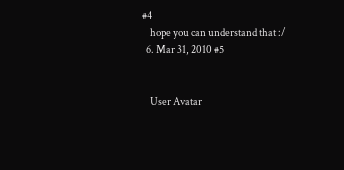#4
    hope you can understand that :/
  6. Mar 31, 2010 #5


    User Avatar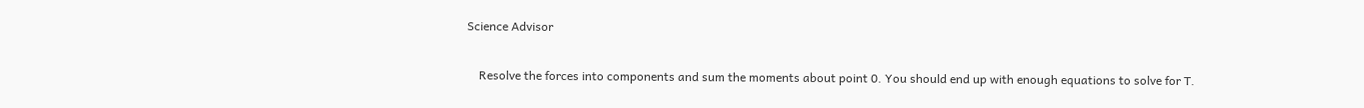Science Advisor

    Resolve the forces into components and sum the moments about point 0. You should end up with enough equations to solve for T.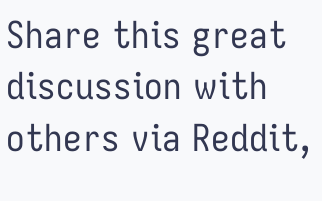Share this great discussion with others via Reddit,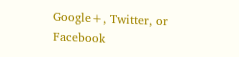Google+, Twitter, or Facebook